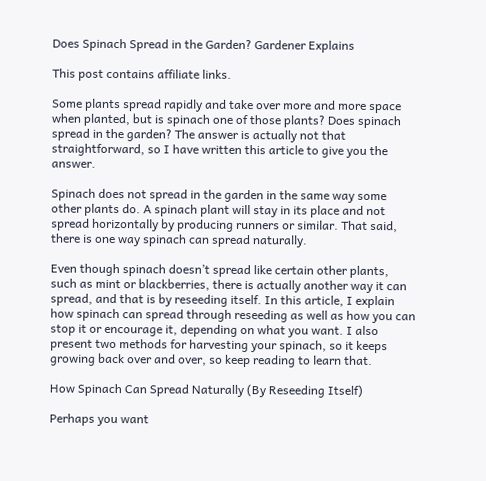Does Spinach Spread in the Garden? Gardener Explains

This post contains affiliate links.

Some plants spread rapidly and take over more and more space when planted, but is spinach one of those plants? Does spinach spread in the garden? The answer is actually not that straightforward, so I have written this article to give you the answer.

Spinach does not spread in the garden in the same way some other plants do. A spinach plant will stay in its place and not spread horizontally by producing runners or similar. That said, there is one way spinach can spread naturally.

Even though spinach doesn’t spread like certain other plants, such as mint or blackberries, there is actually another way it can spread, and that is by reseeding itself. In this article, I explain how spinach can spread through reseeding as well as how you can stop it or encourage it, depending on what you want. I also present two methods for harvesting your spinach, so it keeps growing back over and over, so keep reading to learn that.

How Spinach Can Spread Naturally (By Reseeding Itself)

Perhaps you want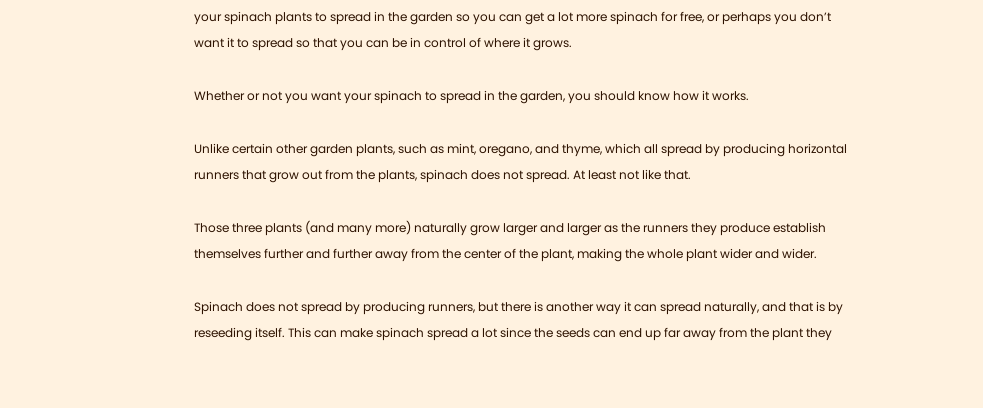your spinach plants to spread in the garden so you can get a lot more spinach for free, or perhaps you don’t want it to spread so that you can be in control of where it grows.

Whether or not you want your spinach to spread in the garden, you should know how it works.

Unlike certain other garden plants, such as mint, oregano, and thyme, which all spread by producing horizontal runners that grow out from the plants, spinach does not spread. At least not like that.

Those three plants (and many more) naturally grow larger and larger as the runners they produce establish themselves further and further away from the center of the plant, making the whole plant wider and wider.

Spinach does not spread by producing runners, but there is another way it can spread naturally, and that is by reseeding itself. This can make spinach spread a lot since the seeds can end up far away from the plant they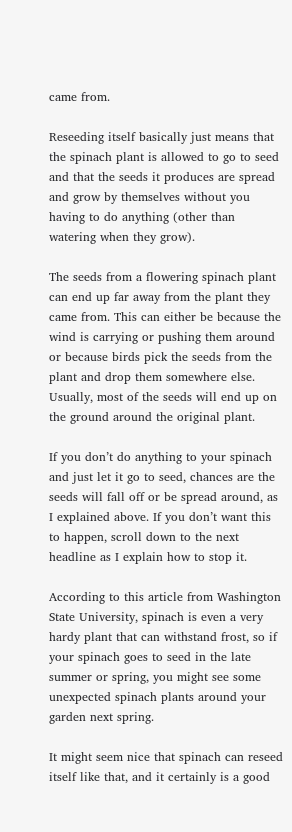came from.

Reseeding itself basically just means that the spinach plant is allowed to go to seed and that the seeds it produces are spread and grow by themselves without you having to do anything (other than watering when they grow).

The seeds from a flowering spinach plant can end up far away from the plant they came from. This can either be because the wind is carrying or pushing them around or because birds pick the seeds from the plant and drop them somewhere else. Usually, most of the seeds will end up on the ground around the original plant.

If you don’t do anything to your spinach and just let it go to seed, chances are the seeds will fall off or be spread around, as I explained above. If you don’t want this to happen, scroll down to the next headline as I explain how to stop it.

According to this article from Washington State University, spinach is even a very hardy plant that can withstand frost, so if your spinach goes to seed in the late summer or spring, you might see some unexpected spinach plants around your garden next spring.

It might seem nice that spinach can reseed itself like that, and it certainly is a good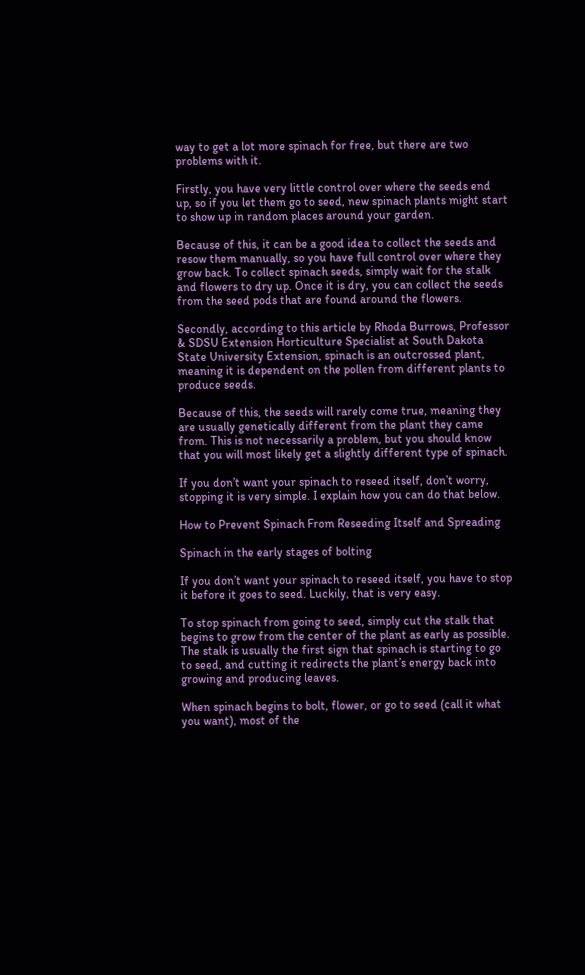way to get a lot more spinach for free, but there are two problems with it.

Firstly, you have very little control over where the seeds end up, so if you let them go to seed, new spinach plants might start to show up in random places around your garden.

Because of this, it can be a good idea to collect the seeds and resow them manually, so you have full control over where they grow back. To collect spinach seeds, simply wait for the stalk and flowers to dry up. Once it is dry, you can collect the seeds from the seed pods that are found around the flowers.

Secondly, according to this article by Rhoda Burrows, Professor & SDSU Extension Horticulture Specialist at South Dakota State University Extension, spinach is an outcrossed plant, meaning it is dependent on the pollen from different plants to produce seeds.

Because of this, the seeds will rarely come true, meaning they are usually genetically different from the plant they came from. This is not necessarily a problem, but you should know that you will most likely get a slightly different type of spinach.

If you don’t want your spinach to reseed itself, don’t worry, stopping it is very simple. I explain how you can do that below.

How to Prevent Spinach From Reseeding Itself and Spreading

Spinach in the early stages of bolting

If you don’t want your spinach to reseed itself, you have to stop it before it goes to seed. Luckily, that is very easy.

To stop spinach from going to seed, simply cut the stalk that begins to grow from the center of the plant as early as possible. The stalk is usually the first sign that spinach is starting to go to seed, and cutting it redirects the plant’s energy back into growing and producing leaves.

When spinach begins to bolt, flower, or go to seed (call it what you want), most of the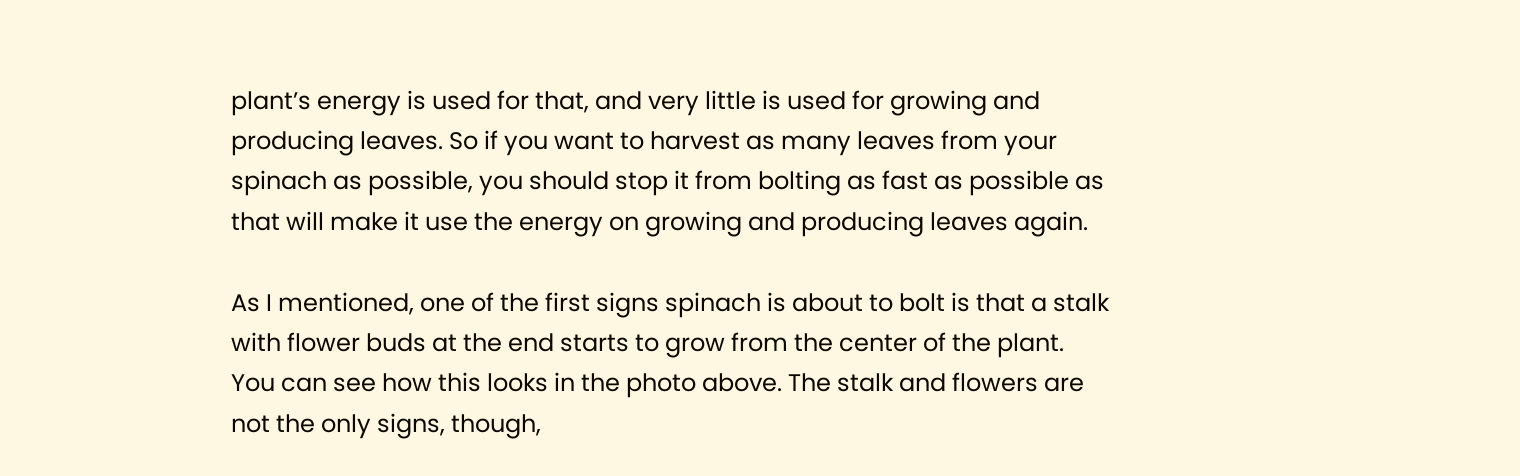plant’s energy is used for that, and very little is used for growing and producing leaves. So if you want to harvest as many leaves from your spinach as possible, you should stop it from bolting as fast as possible as that will make it use the energy on growing and producing leaves again.

As I mentioned, one of the first signs spinach is about to bolt is that a stalk with flower buds at the end starts to grow from the center of the plant. You can see how this looks in the photo above. The stalk and flowers are not the only signs, though,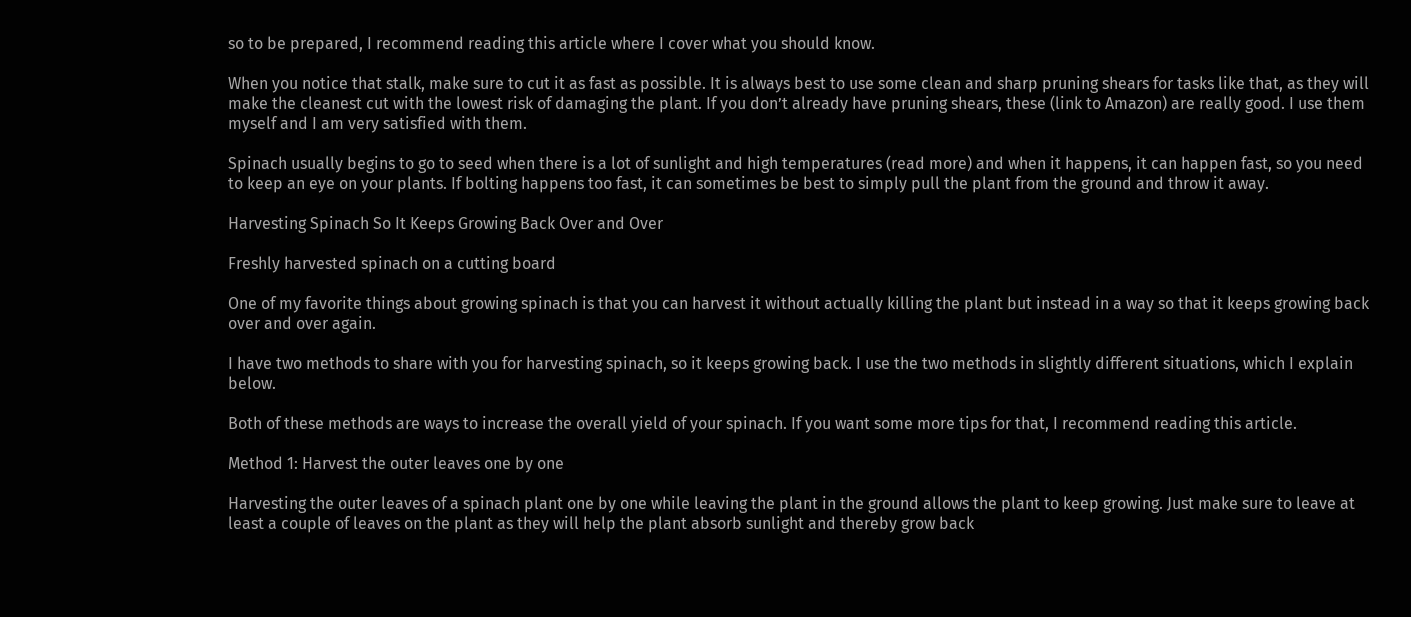so to be prepared, I recommend reading this article where I cover what you should know.

When you notice that stalk, make sure to cut it as fast as possible. It is always best to use some clean and sharp pruning shears for tasks like that, as they will make the cleanest cut with the lowest risk of damaging the plant. If you don’t already have pruning shears, these (link to Amazon) are really good. I use them myself and I am very satisfied with them.

Spinach usually begins to go to seed when there is a lot of sunlight and high temperatures (read more) and when it happens, it can happen fast, so you need to keep an eye on your plants. If bolting happens too fast, it can sometimes be best to simply pull the plant from the ground and throw it away.

Harvesting Spinach So It Keeps Growing Back Over and Over

Freshly harvested spinach on a cutting board

One of my favorite things about growing spinach is that you can harvest it without actually killing the plant but instead in a way so that it keeps growing back over and over again.

I have two methods to share with you for harvesting spinach, so it keeps growing back. I use the two methods in slightly different situations, which I explain below.

Both of these methods are ways to increase the overall yield of your spinach. If you want some more tips for that, I recommend reading this article.

Method 1: Harvest the outer leaves one by one

Harvesting the outer leaves of a spinach plant one by one while leaving the plant in the ground allows the plant to keep growing. Just make sure to leave at least a couple of leaves on the plant as they will help the plant absorb sunlight and thereby grow back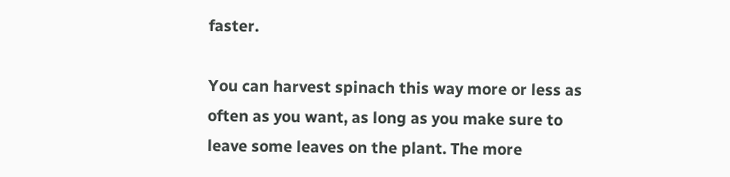faster.

You can harvest spinach this way more or less as often as you want, as long as you make sure to leave some leaves on the plant. The more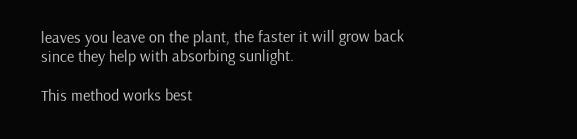leaves you leave on the plant, the faster it will grow back since they help with absorbing sunlight.

This method works best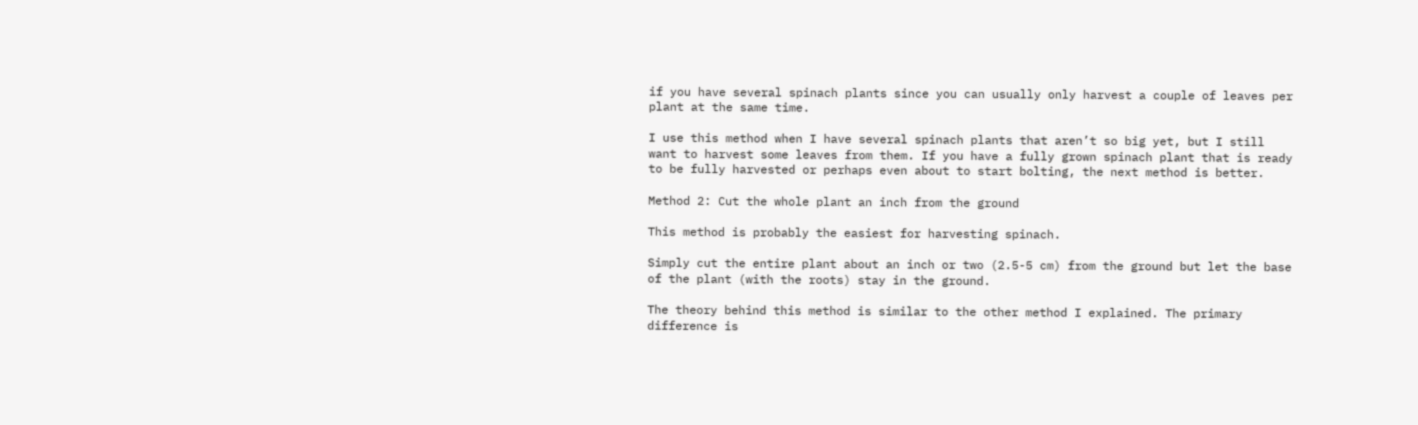if you have several spinach plants since you can usually only harvest a couple of leaves per plant at the same time.

I use this method when I have several spinach plants that aren’t so big yet, but I still want to harvest some leaves from them. If you have a fully grown spinach plant that is ready to be fully harvested or perhaps even about to start bolting, the next method is better.

Method 2: Cut the whole plant an inch from the ground

This method is probably the easiest for harvesting spinach.

Simply cut the entire plant about an inch or two (2.5-5 cm) from the ground but let the base of the plant (with the roots) stay in the ground.

The theory behind this method is similar to the other method I explained. The primary difference is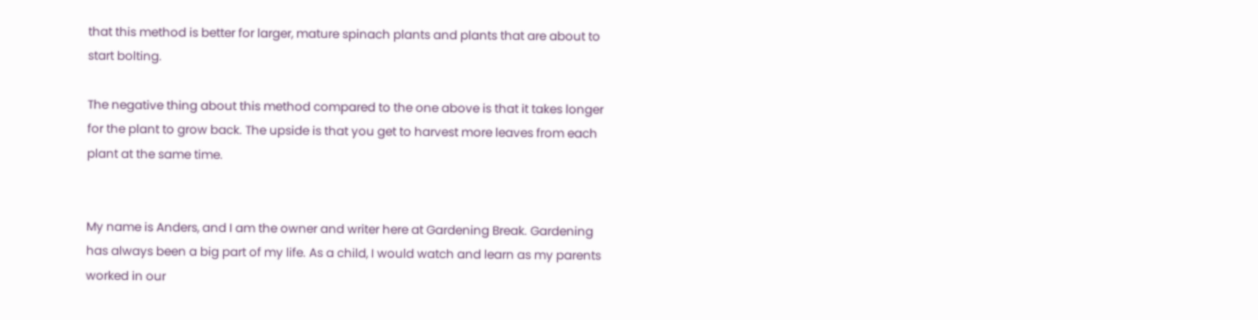that this method is better for larger, mature spinach plants and plants that are about to start bolting.

The negative thing about this method compared to the one above is that it takes longer for the plant to grow back. The upside is that you get to harvest more leaves from each plant at the same time.


My name is Anders, and I am the owner and writer here at Gardening Break. Gardening has always been a big part of my life. As a child, I would watch and learn as my parents worked in our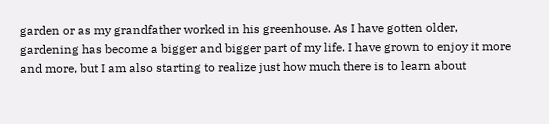garden or as my grandfather worked in his greenhouse. As I have gotten older, gardening has become a bigger and bigger part of my life. I have grown to enjoy it more and more, but I am also starting to realize just how much there is to learn about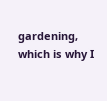gardening, which is why I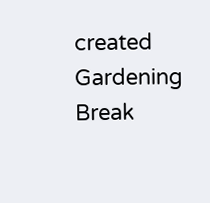created Gardening Break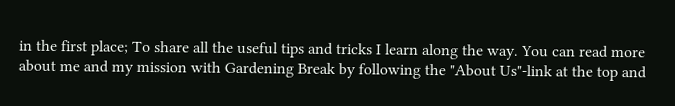in the first place; To share all the useful tips and tricks I learn along the way. You can read more about me and my mission with Gardening Break by following the "About Us"-link at the top and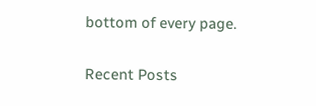bottom of every page.

Recent Posts